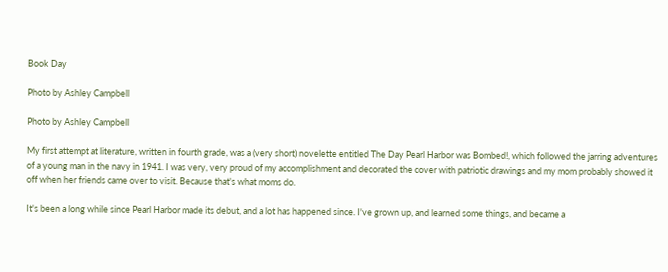Book Day

Photo by Ashley Campbell

Photo by Ashley Campbell

My first attempt at literature, written in fourth grade, was a (very short) novelette entitled The Day Pearl Harbor was Bombed!, which followed the jarring adventures of a young man in the navy in 1941. I was very, very proud of my accomplishment and decorated the cover with patriotic drawings and my mom probably showed it off when her friends came over to visit. Because that's what moms do.

It's been a long while since Pearl Harbor made its debut, and a lot has happened since. I've grown up, and learned some things, and became a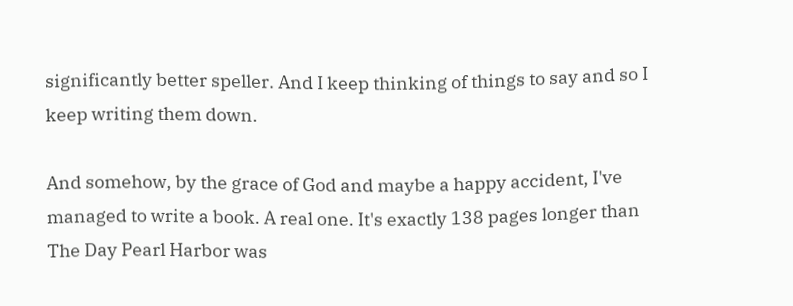significantly better speller. And I keep thinking of things to say and so I keep writing them down.

And somehow, by the grace of God and maybe a happy accident, I've managed to write a book. A real one. It's exactly 138 pages longer than The Day Pearl Harbor was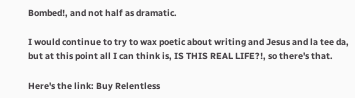Bombed!, and not half as dramatic.

I would continue to try to wax poetic about writing and Jesus and la tee da, but at this point all I can think is, IS THIS REAL LIFE?!, so there's that.

Here's the link: Buy Relentless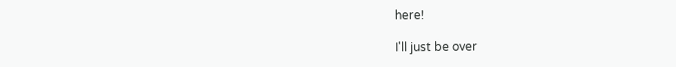here!

I'll just be over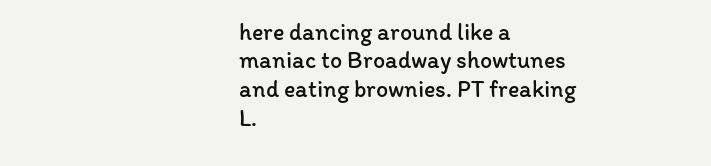here dancing around like a maniac to Broadway showtunes and eating brownies. PT freaking L.